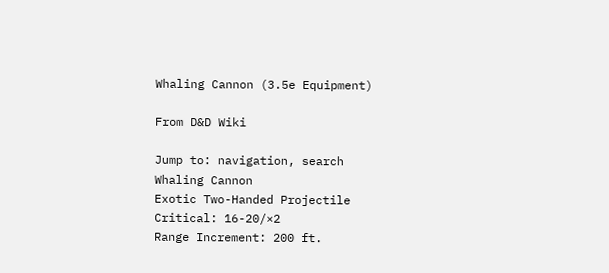Whaling Cannon (3.5e Equipment)

From D&D Wiki

Jump to: navigation, search
Whaling Cannon
Exotic Two-Handed Projectile
Critical: 16-20/×2
Range Increment: 200 ft.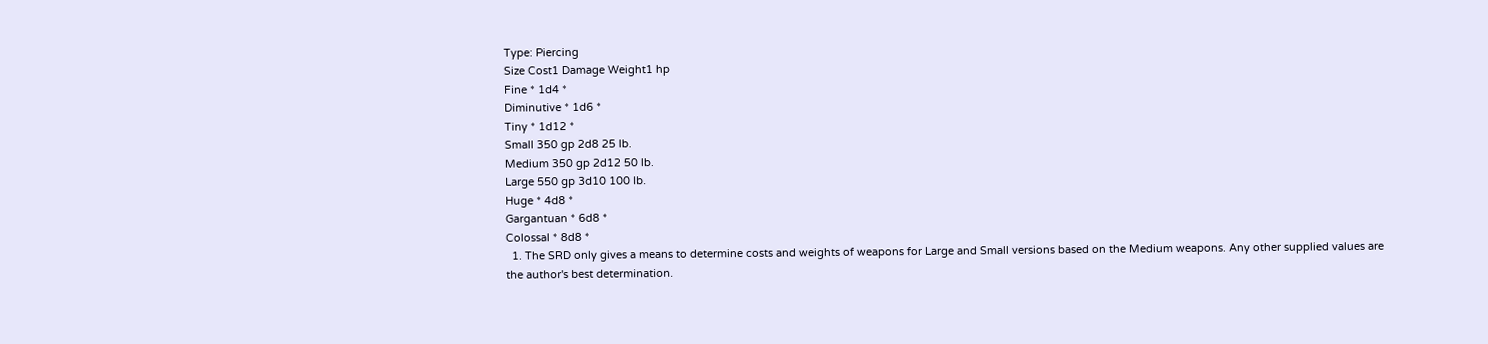Type: Piercing
Size Cost1 Damage Weight1 hp
Fine * 1d4 *
Diminutive * 1d6 *
Tiny * 1d12 *
Small 350 gp 2d8 25 lb.
Medium 350 gp 2d12 50 lb.
Large 550 gp 3d10 100 lb.
Huge * 4d8 *
Gargantuan * 6d8 *
Colossal * 8d8 *
  1. The SRD only gives a means to determine costs and weights of weapons for Large and Small versions based on the Medium weapons. Any other supplied values are the author's best determination.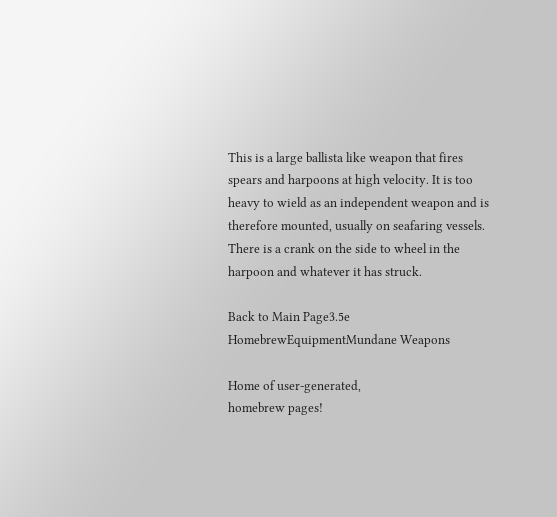This is a large ballista like weapon that fires spears and harpoons at high velocity. It is too heavy to wield as an independent weapon and is therefore mounted, usually on seafaring vessels. There is a crank on the side to wheel in the harpoon and whatever it has struck.

Back to Main Page3.5e HomebrewEquipmentMundane Weapons

Home of user-generated,
homebrew pages!